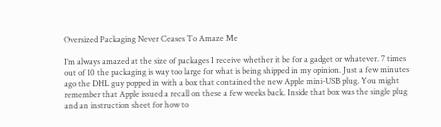Oversized Packaging Never Ceases To Amaze Me

I’m always amazed at the size of packages I receive whether it be for a gadget or whatever. 7 times out of 10 the packaging is way too large for what is being shipped in my opinion. Just a few minutes ago the DHL guy popped in with a box that contained the new Apple mini-USB plug. You might remember that Apple issued a recall on these a few weeks back. Inside that box was the single plug and an instruction sheet for how to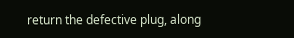return the defective plug, along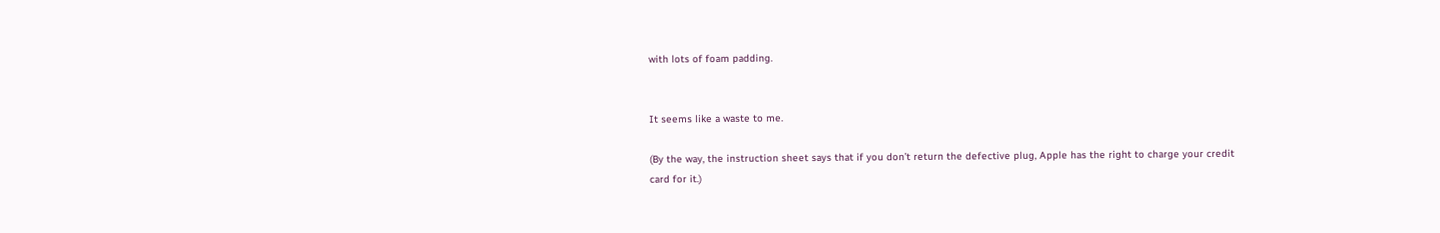with lots of foam padding.


It seems like a waste to me.

(By the way, the instruction sheet says that if you don’t return the defective plug, Apple has the right to charge your credit card for it.)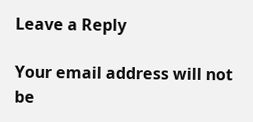Leave a Reply

Your email address will not be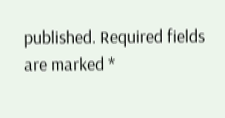published. Required fields are marked *